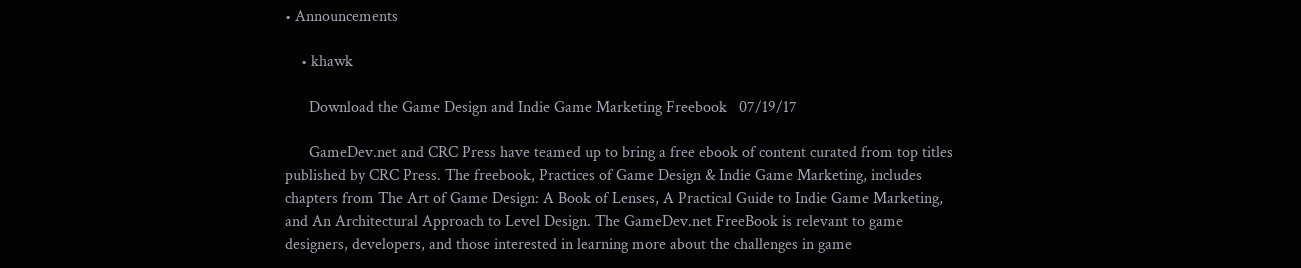• Announcements

    • khawk

      Download the Game Design and Indie Game Marketing Freebook   07/19/17

      GameDev.net and CRC Press have teamed up to bring a free ebook of content curated from top titles published by CRC Press. The freebook, Practices of Game Design & Indie Game Marketing, includes chapters from The Art of Game Design: A Book of Lenses, A Practical Guide to Indie Game Marketing, and An Architectural Approach to Level Design. The GameDev.net FreeBook is relevant to game designers, developers, and those interested in learning more about the challenges in game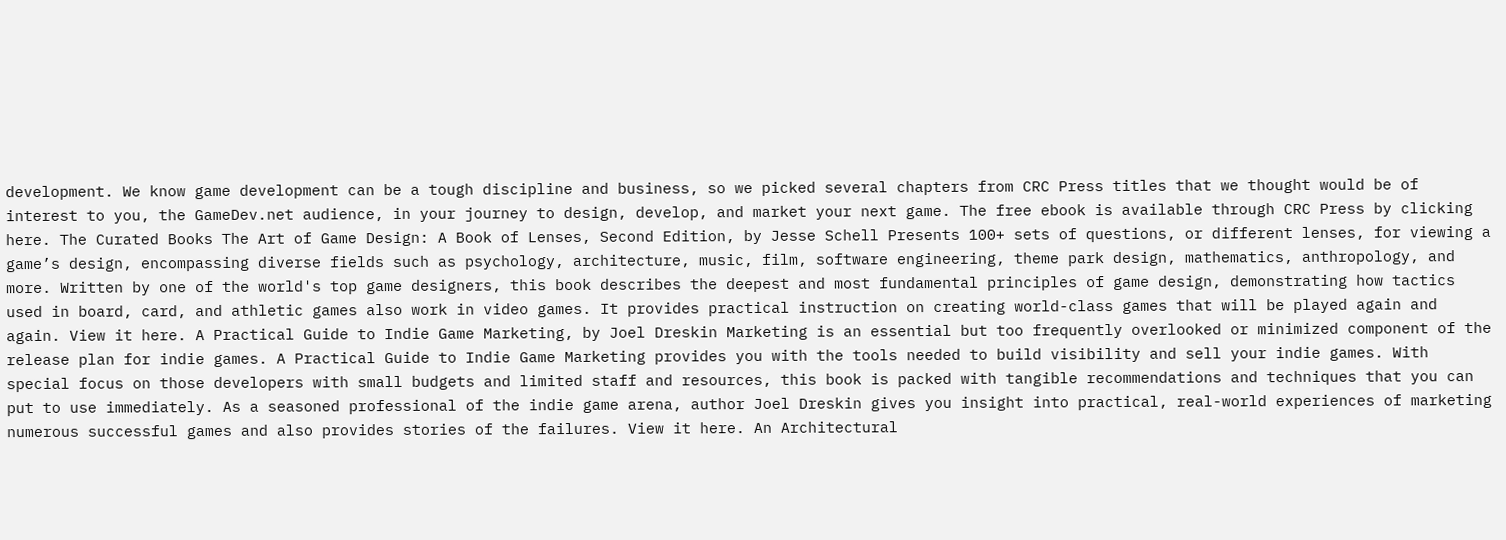development. We know game development can be a tough discipline and business, so we picked several chapters from CRC Press titles that we thought would be of interest to you, the GameDev.net audience, in your journey to design, develop, and market your next game. The free ebook is available through CRC Press by clicking here. The Curated Books The Art of Game Design: A Book of Lenses, Second Edition, by Jesse Schell Presents 100+ sets of questions, or different lenses, for viewing a game’s design, encompassing diverse fields such as psychology, architecture, music, film, software engineering, theme park design, mathematics, anthropology, and more. Written by one of the world's top game designers, this book describes the deepest and most fundamental principles of game design, demonstrating how tactics used in board, card, and athletic games also work in video games. It provides practical instruction on creating world-class games that will be played again and again. View it here. A Practical Guide to Indie Game Marketing, by Joel Dreskin Marketing is an essential but too frequently overlooked or minimized component of the release plan for indie games. A Practical Guide to Indie Game Marketing provides you with the tools needed to build visibility and sell your indie games. With special focus on those developers with small budgets and limited staff and resources, this book is packed with tangible recommendations and techniques that you can put to use immediately. As a seasoned professional of the indie game arena, author Joel Dreskin gives you insight into practical, real-world experiences of marketing numerous successful games and also provides stories of the failures. View it here. An Architectural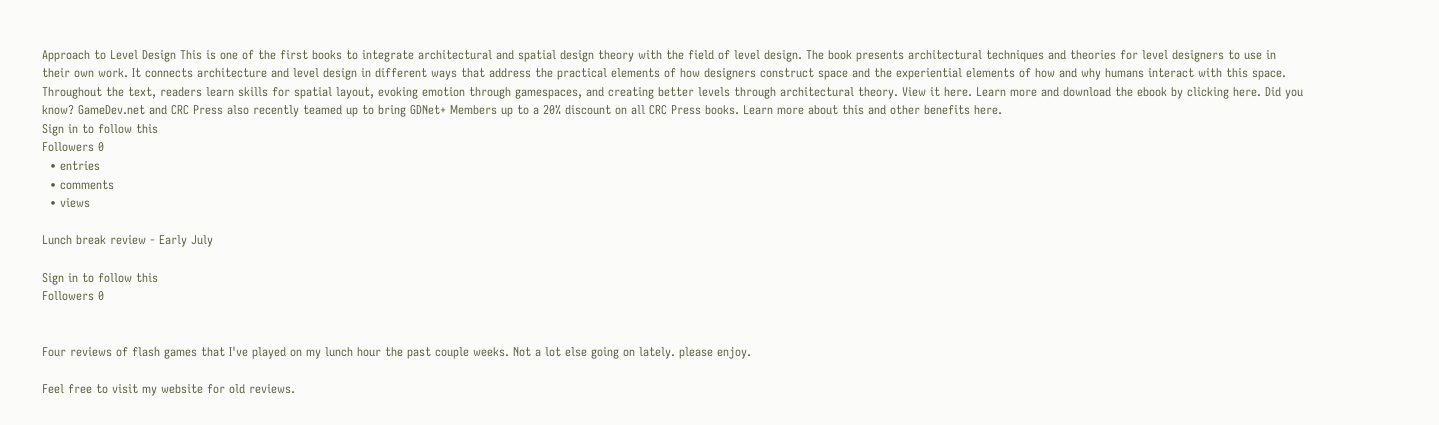Approach to Level Design This is one of the first books to integrate architectural and spatial design theory with the field of level design. The book presents architectural techniques and theories for level designers to use in their own work. It connects architecture and level design in different ways that address the practical elements of how designers construct space and the experiential elements of how and why humans interact with this space. Throughout the text, readers learn skills for spatial layout, evoking emotion through gamespaces, and creating better levels through architectural theory. View it here. Learn more and download the ebook by clicking here. Did you know? GameDev.net and CRC Press also recently teamed up to bring GDNet+ Members up to a 20% discount on all CRC Press books. Learn more about this and other benefits here.
Sign in to follow this
Followers 0
  • entries
  • comments
  • views

Lunch break review - Early July

Sign in to follow this
Followers 0


Four reviews of flash games that I've played on my lunch hour the past couple weeks. Not a lot else going on lately. please enjoy.

Feel free to visit my website for old reviews.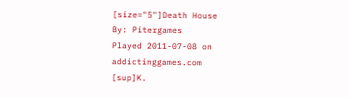[size="5"]Death House
By: Pitergames
Played 2011-07-08 on addictinggames.com
[sup]K.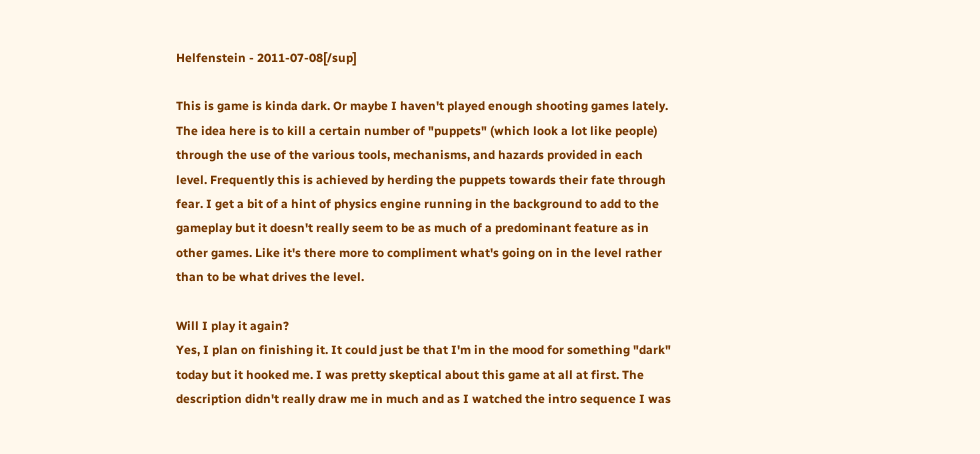Helfenstein - 2011-07-08[/sup]

This is game is kinda dark. Or maybe I haven't played enough shooting games lately. The idea here is to kill a certain number of "puppets" (which look a lot like people) through the use of the various tools, mechanisms, and hazards provided in each level. Frequently this is achieved by herding the puppets towards their fate through fear. I get a bit of a hint of physics engine running in the background to add to the gameplay but it doesn't really seem to be as much of a predominant feature as in other games. Like it's there more to compliment what's going on in the level rather than to be what drives the level.

Will I play it again?
Yes, I plan on finishing it. It could just be that I'm in the mood for something "dark" today but it hooked me. I was pretty skeptical about this game at all at first. The description didn't really draw me in much and as I watched the intro sequence I was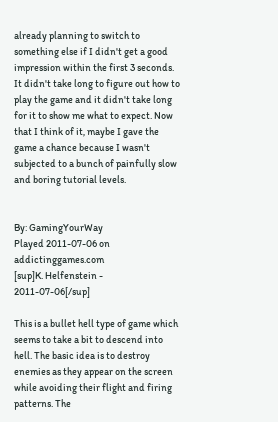already planning to switch to something else if I didn't get a good impression within the first 3 seconds. It didn't take long to figure out how to play the game and it didn't take long for it to show me what to expect. Now that I think of it, maybe I gave the game a chance because I wasn't subjected to a bunch of painfully slow and boring tutorial levels.


By: GamingYourWay
Played 2011-07-06 on addictinggames.com
[sup]K. Helfenstein - 2011-07-06[/sup]

This is a bullet hell type of game which seems to take a bit to descend into hell. The basic idea is to destroy enemies as they appear on the screen while avoiding their flight and firing patterns. The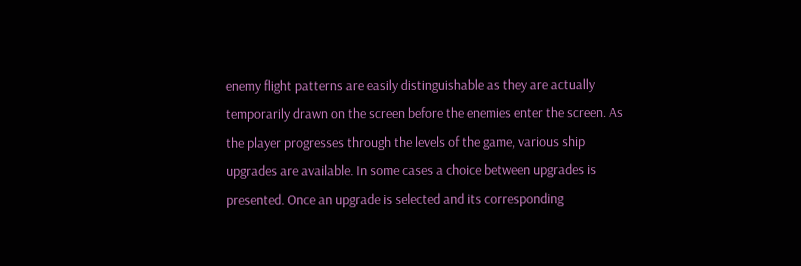enemy flight patterns are easily distinguishable as they are actually temporarily drawn on the screen before the enemies enter the screen. As the player progresses through the levels of the game, various ship upgrades are available. In some cases a choice between upgrades is presented. Once an upgrade is selected and its corresponding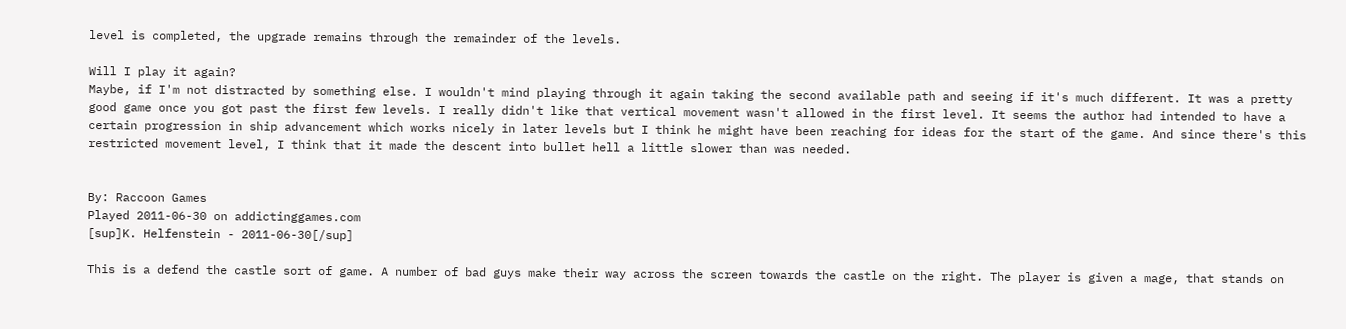level is completed, the upgrade remains through the remainder of the levels.

Will I play it again?
Maybe, if I'm not distracted by something else. I wouldn't mind playing through it again taking the second available path and seeing if it's much different. It was a pretty good game once you got past the first few levels. I really didn't like that vertical movement wasn't allowed in the first level. It seems the author had intended to have a certain progression in ship advancement which works nicely in later levels but I think he might have been reaching for ideas for the start of the game. And since there's this restricted movement level, I think that it made the descent into bullet hell a little slower than was needed.


By: Raccoon Games
Played 2011-06-30 on addictinggames.com
[sup]K. Helfenstein - 2011-06-30[/sup]

This is a defend the castle sort of game. A number of bad guys make their way across the screen towards the castle on the right. The player is given a mage, that stands on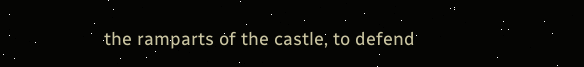the ramparts of the castle, to defend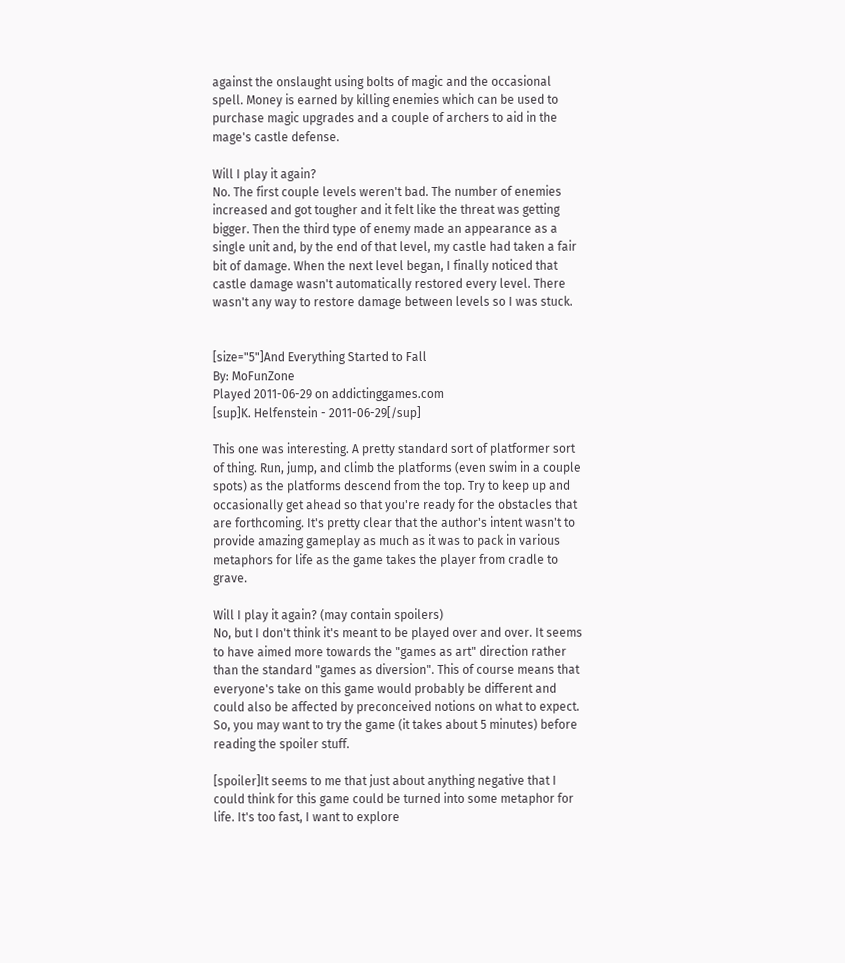against the onslaught using bolts of magic and the occasional spell. Money is earned by killing enemies which can be used to purchase magic upgrades and a couple of archers to aid in the mage's castle defense.

Will I play it again?
No. The first couple levels weren't bad. The number of enemies increased and got tougher and it felt like the threat was getting bigger. Then the third type of enemy made an appearance as a single unit and, by the end of that level, my castle had taken a fair bit of damage. When the next level began, I finally noticed that castle damage wasn't automatically restored every level. There wasn't any way to restore damage between levels so I was stuck.


[size="5"]And Everything Started to Fall
By: MoFunZone
Played 2011-06-29 on addictinggames.com
[sup]K. Helfenstein - 2011-06-29[/sup]

This one was interesting. A pretty standard sort of platformer sort of thing. Run, jump, and climb the platforms (even swim in a couple spots) as the platforms descend from the top. Try to keep up and occasionally get ahead so that you're ready for the obstacles that are forthcoming. It's pretty clear that the author's intent wasn't to provide amazing gameplay as much as it was to pack in various metaphors for life as the game takes the player from cradle to grave.

Will I play it again? (may contain spoilers)
No, but I don't think it's meant to be played over and over. It seems to have aimed more towards the "games as art" direction rather than the standard "games as diversion". This of course means that everyone's take on this game would probably be different and could also be affected by preconceived notions on what to expect. So, you may want to try the game (it takes about 5 minutes) before reading the spoiler stuff.

[spoiler]It seems to me that just about anything negative that I could think for this game could be turned into some metaphor for life. It's too fast, I want to explore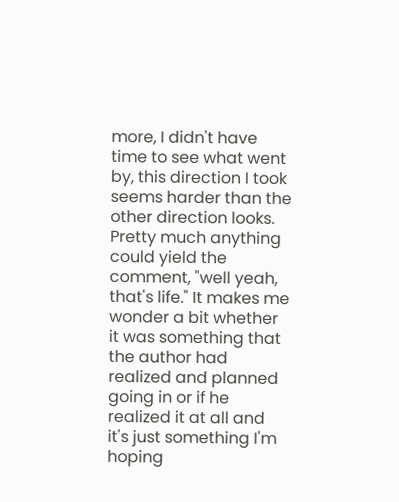more, I didn't have time to see what went by, this direction I took seems harder than the other direction looks. Pretty much anything could yield the comment, "well yeah, that's life." It makes me wonder a bit whether it was something that the author had realized and planned going in or if he realized it at all and it's just something I'm hoping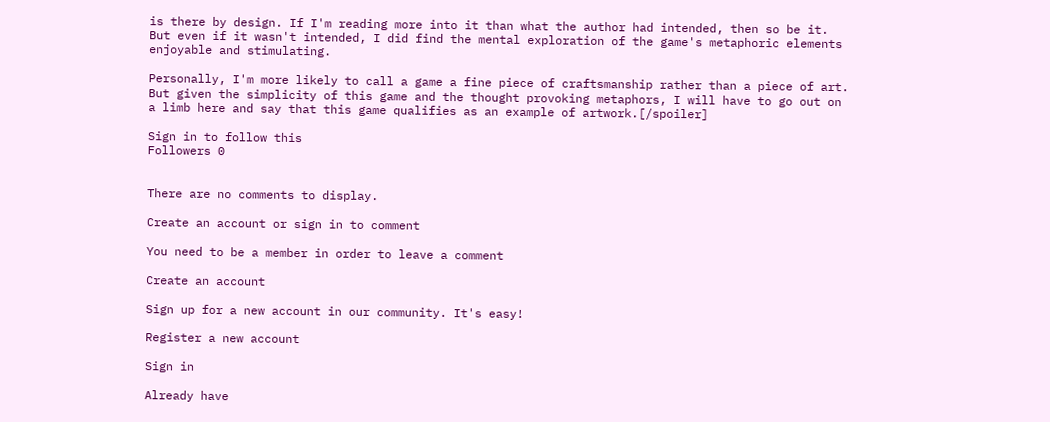is there by design. If I'm reading more into it than what the author had intended, then so be it. But even if it wasn't intended, I did find the mental exploration of the game's metaphoric elements enjoyable and stimulating.

Personally, I'm more likely to call a game a fine piece of craftsmanship rather than a piece of art. But given the simplicity of this game and the thought provoking metaphors, I will have to go out on a limb here and say that this game qualifies as an example of artwork.[/spoiler]

Sign in to follow this
Followers 0


There are no comments to display.

Create an account or sign in to comment

You need to be a member in order to leave a comment

Create an account

Sign up for a new account in our community. It's easy!

Register a new account

Sign in

Already have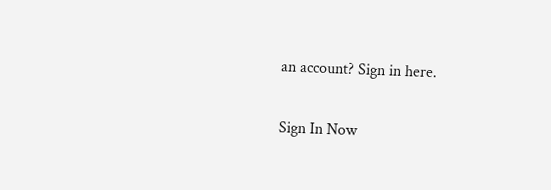an account? Sign in here.

Sign In Now